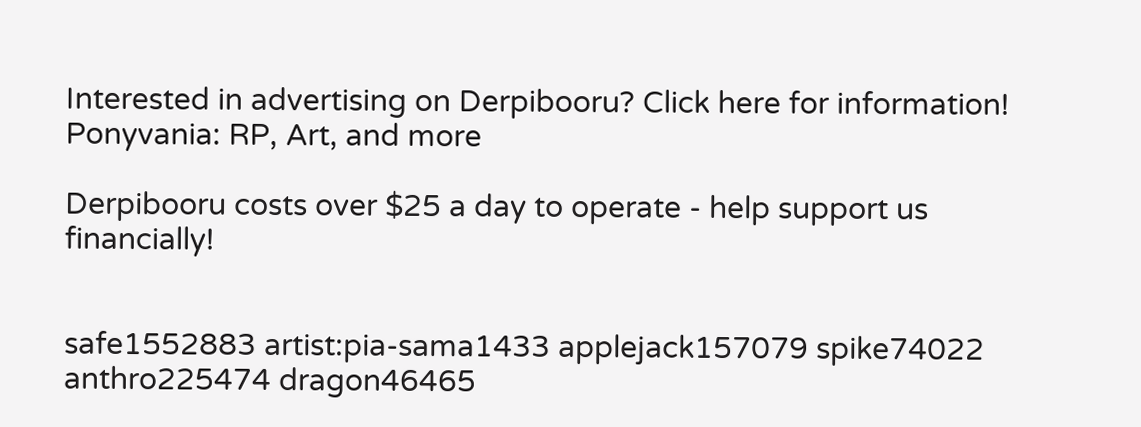Interested in advertising on Derpibooru? Click here for information!
Ponyvania: RP, Art, and more

Derpibooru costs over $25 a day to operate - help support us financially!


safe1552883 artist:pia-sama1433 applejack157079 spike74022 anthro225474 dragon46465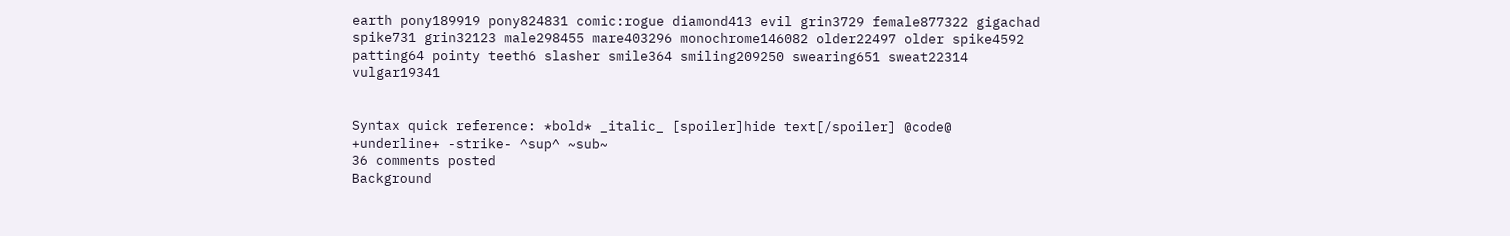earth pony189919 pony824831 comic:rogue diamond413 evil grin3729 female877322 gigachad spike731 grin32123 male298455 mare403296 monochrome146082 older22497 older spike4592 patting64 pointy teeth6 slasher smile364 smiling209250 swearing651 sweat22314 vulgar19341


Syntax quick reference: *bold* _italic_ [spoiler]hide text[/spoiler] @code@ +underline+ -strike- ^sup^ ~sub~
36 comments posted
Background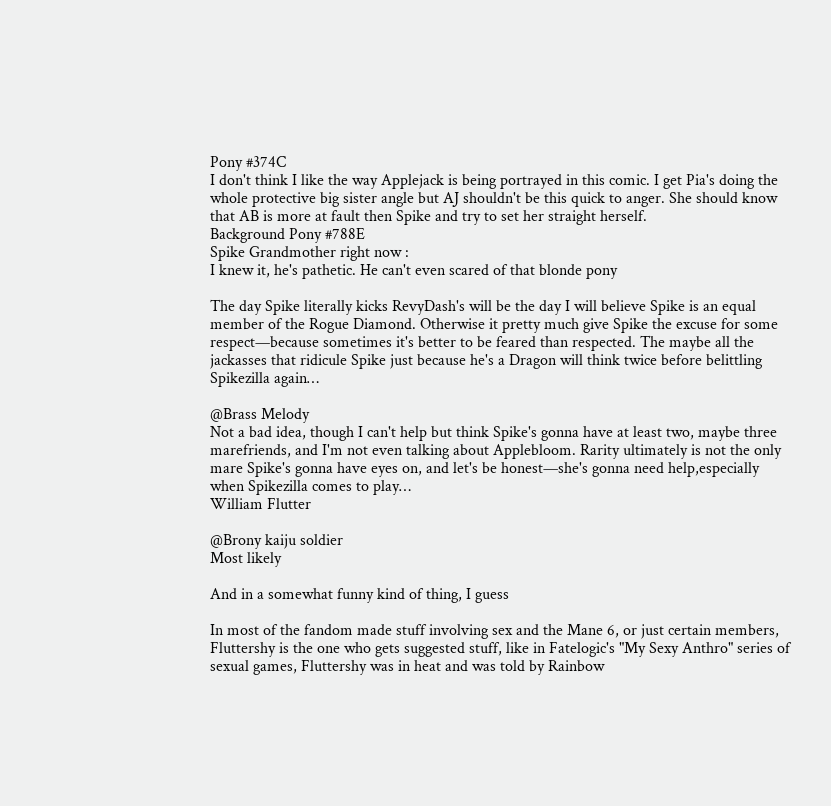Pony #374C
I don't think I like the way Applejack is being portrayed in this comic. I get Pia's doing the whole protective big sister angle but AJ shouldn't be this quick to anger. She should know that AB is more at fault then Spike and try to set her straight herself.
Background Pony #788E
Spike Grandmother right now :
I knew it, he's pathetic. He can't even scared of that blonde pony

The day Spike literally kicks RevyDash's will be the day I will believe Spike is an equal member of the Rogue Diamond. Otherwise it pretty much give Spike the excuse for some respect—because sometimes it's better to be feared than respected. The maybe all the jackasses that ridicule Spike just because he's a Dragon will think twice before belittling Spikezilla again…

@Brass Melody
Not a bad idea, though I can't help but think Spike's gonna have at least two, maybe three marefriends, and I'm not even talking about Applebloom. Rarity ultimately is not the only mare Spike's gonna have eyes on, and let's be honest—she's gonna need help,especially when Spikezilla comes to play…
William Flutter

@Brony kaiju soldier
Most likely

And in a somewhat funny kind of thing, I guess

In most of the fandom made stuff involving sex and the Mane 6, or just certain members, Fluttershy is the one who gets suggested stuff, like in Fatelogic's "My Sexy Anthro" series of sexual games, Fluttershy was in heat and was told by Rainbow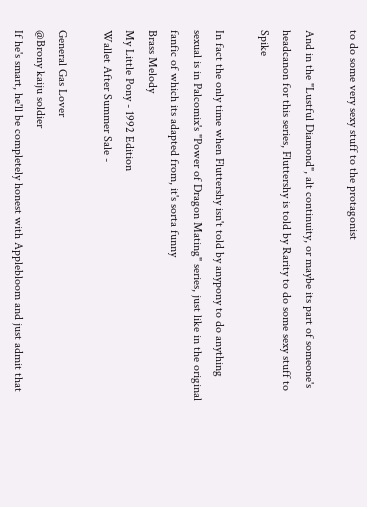to do some very sexy stuff to the protagonist

And in the "Lustful Diamond", alt continuity, or maybe its part of someone's headcanon for this series, Fluttershy is told by Rarity to do some sexy stuff to Spike

In fact the only time when Fluttershy isn't told by anypony to do anything sexual is in Palcomix's "Power of Dragon Mating" series, just like in the original fanfic of which its adapted from, it's sorta funny
Brass Melody
My Little Pony - 1992 Edition
Wallet After Summer Sale -

General Gas Lover
@Brony kaiju soldier
If he's smart, he'll be completely honest with Applebloom and just admit that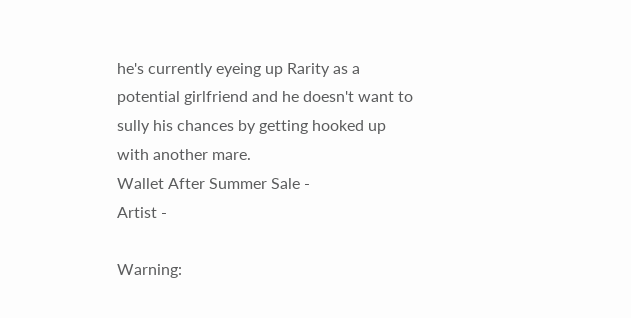he's currently eyeing up Rarity as a potential girlfriend and he doesn't want to sully his chances by getting hooked up with another mare.
Wallet After Summer Sale -
Artist -

Warning: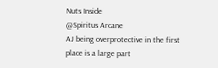Nuts Inside
@Spiritus Arcane
AJ being overprotective in the first place is a large part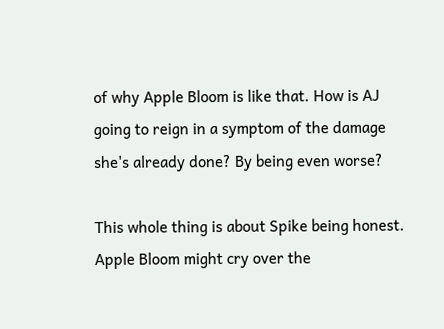of why Apple Bloom is like that. How is AJ going to reign in a symptom of the damage she's already done? By being even worse?

This whole thing is about Spike being honest. Apple Bloom might cry over the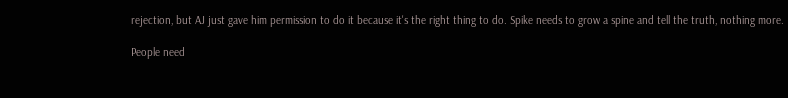rejection, but AJ just gave him permission to do it because it's the right thing to do. Spike needs to grow a spine and tell the truth, nothing more.

People need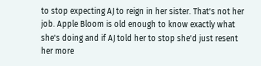to stop expecting AJ to reign in her sister. That's not her job. Apple Bloom is old enough to know exactly what she's doing and if AJ told her to stop she'd just resent her more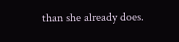than she already does.